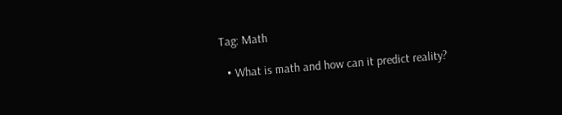Tag: Math

  • What is math and how can it predict reality?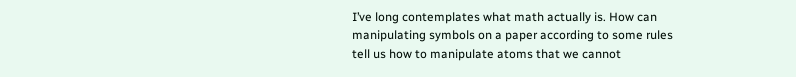I’ve long contemplates what math actually is. How can manipulating symbols on a paper according to some rules tell us how to manipulate atoms that we cannot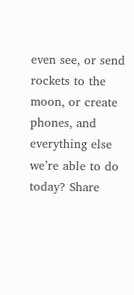even see, or send rockets to the moon, or create phones, and everything else we’re able to do today? Share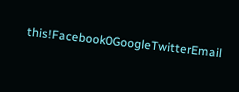this!Facebook0GoogleTwitterEmail